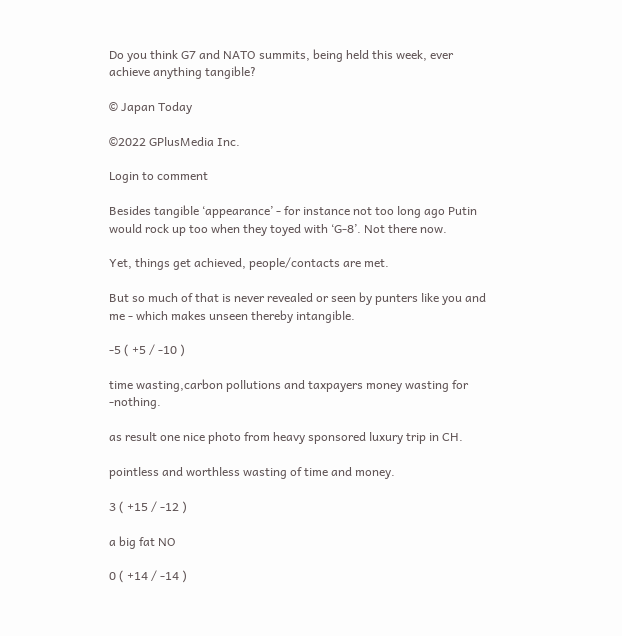Do you think G7 and NATO summits, being held this week, ever achieve anything tangible?

© Japan Today

©2022 GPlusMedia Inc.

Login to comment

Besides tangible ‘appearance’ - for instance not too long ago Putin would rock up too when they toyed with ‘G-8’. Not there now.

Yet, things get achieved, people/contacts are met.

But so much of that is never revealed or seen by punters like you and me - which makes unseen thereby intangible.

-5 ( +5 / -10 )

time wasting,carbon pollutions and taxpayers money wasting for -nothing.

as result one nice photo from heavy sponsored luxury trip in CH.

pointless and worthless wasting of time and money.

3 ( +15 / -12 )

a big fat NO

0 ( +14 / -14 )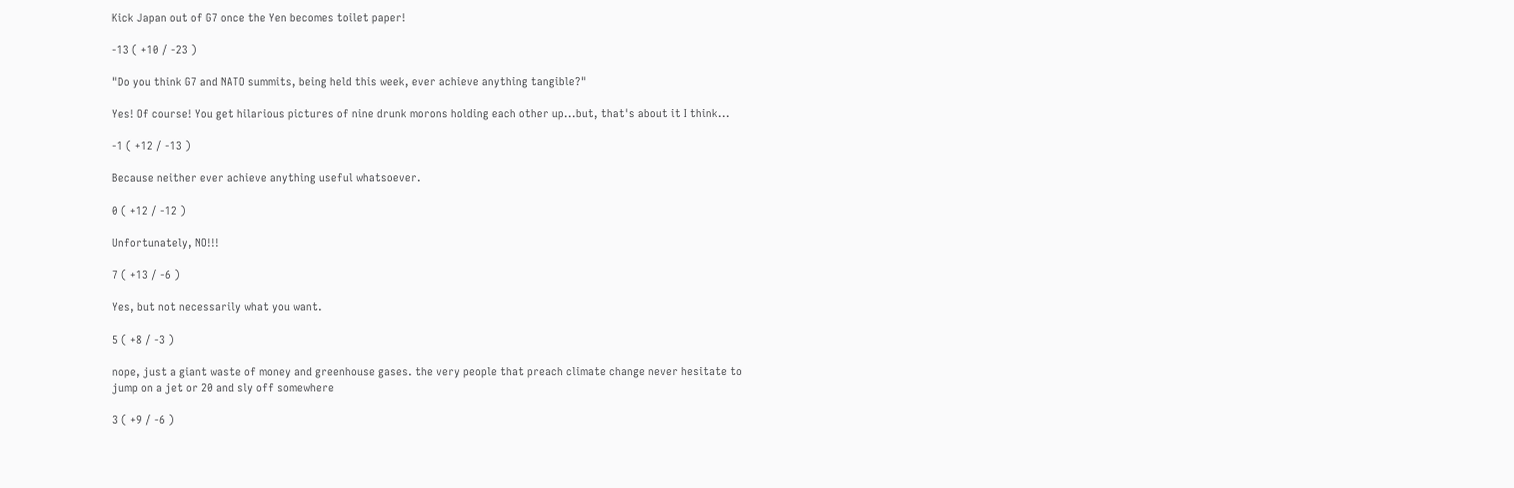Kick Japan out of G7 once the Yen becomes toilet paper!

-13 ( +10 / -23 )

"Do you think G7 and NATO summits, being held this week, ever achieve anything tangible?"

Yes! Of course! You get hilarious pictures of nine drunk morons holding each other up...but, that's about it I think...

-1 ( +12 / -13 )

Because neither ever achieve anything useful whatsoever.

0 ( +12 / -12 )

Unfortunately, NO!!!

7 ( +13 / -6 )

Yes, but not necessarily what you want.

5 ( +8 / -3 )

nope, just a giant waste of money and greenhouse gases. the very people that preach climate change never hesitate to jump on a jet or 20 and sly off somewhere

3 ( +9 / -6 )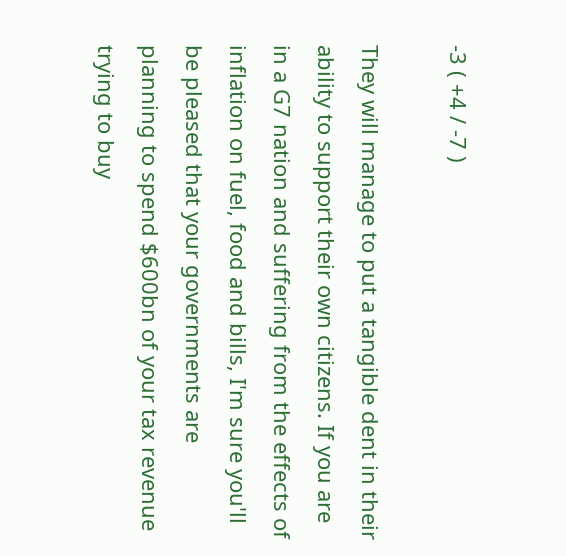-3 ( +4 / -7 )

They will manage to put a tangible dent in their ability to support their own citizens. If you are in a G7 nation and suffering from the effects of inflation on fuel, food and bills, I'm sure you'll be pleased that your governments are planning to spend $600bn of your tax revenue trying to buy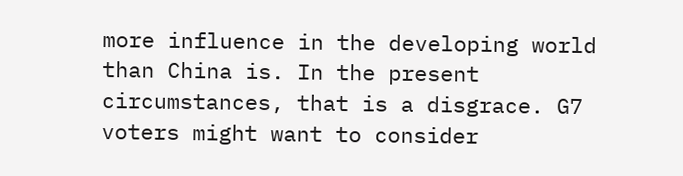more influence in the developing world than China is. In the present circumstances, that is a disgrace. G7 voters might want to consider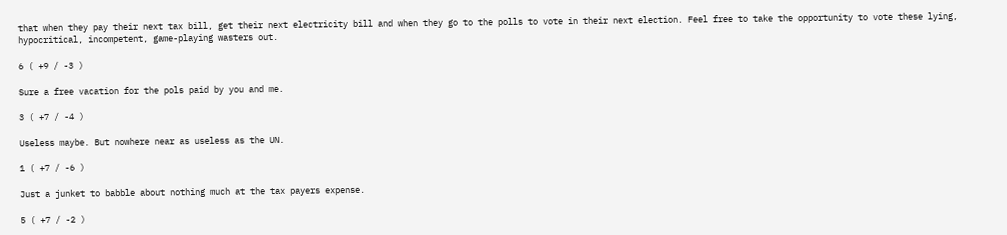that when they pay their next tax bill, get their next electricity bill and when they go to the polls to vote in their next election. Feel free to take the opportunity to vote these lying, hypocritical, incompetent, game-playing wasters out.

6 ( +9 / -3 )

Sure a free vacation for the pols paid by you and me.

3 ( +7 / -4 )

Useless maybe. But nowhere near as useless as the UN.

1 ( +7 / -6 )

Just a junket to babble about nothing much at the tax payers expense.

5 ( +7 / -2 )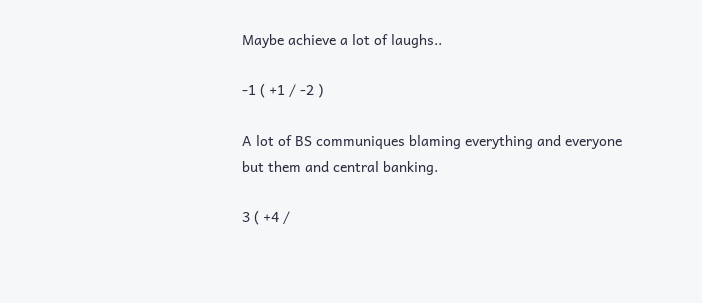Maybe achieve a lot of laughs..

-1 ( +1 / -2 )

A lot of BS communiques blaming everything and everyone but them and central banking.

3 ( +4 /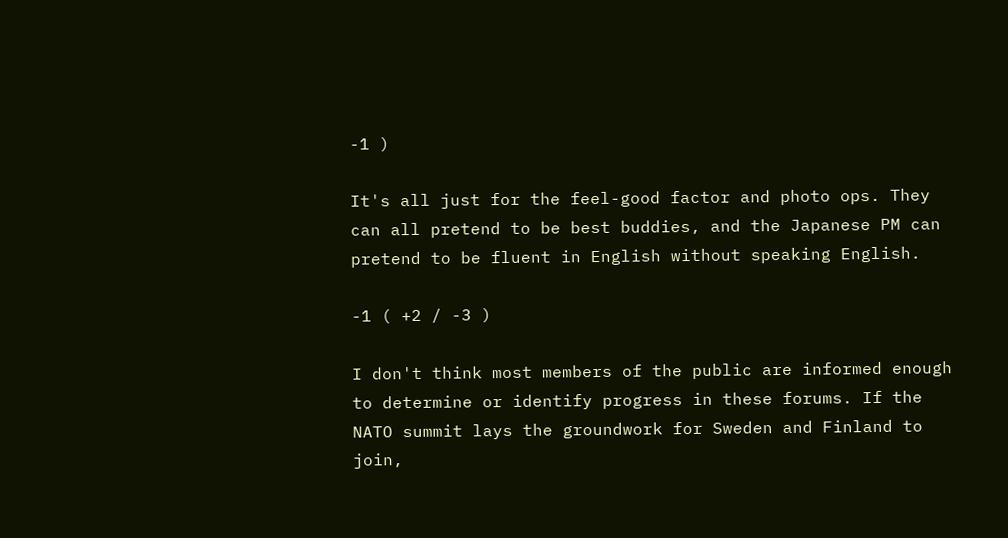-1 )

It's all just for the feel-good factor and photo ops. They can all pretend to be best buddies, and the Japanese PM can pretend to be fluent in English without speaking English.

-1 ( +2 / -3 )

I don't think most members of the public are informed enough to determine or identify progress in these forums. If the NATO summit lays the groundwork for Sweden and Finland to join,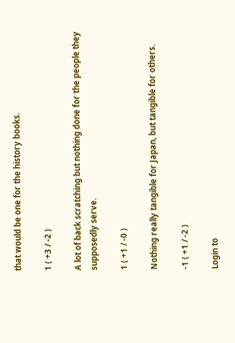that would be one for the history books.

1 ( +3 / -2 )

A lot of back scratching but nothing done for the people they supposedly serve.

1 ( +1 / -0 )

Nothing really tangible for Japan, but tangible for others.

-1 ( +1 / -2 )

Login to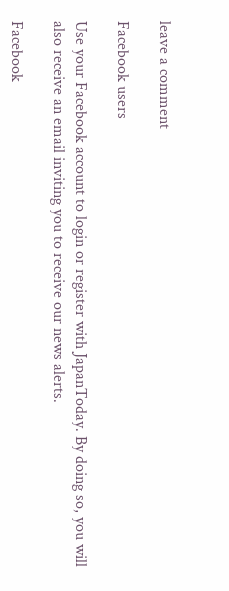leave a comment

Facebook users

Use your Facebook account to login or register with JapanToday. By doing so, you will also receive an email inviting you to receive our news alerts.

Facebook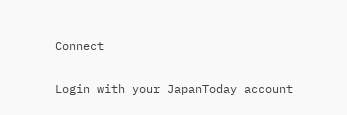Connect

Login with your JapanToday account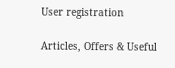User registration

Articles, Offers & Useful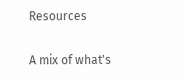Resources

A mix of what's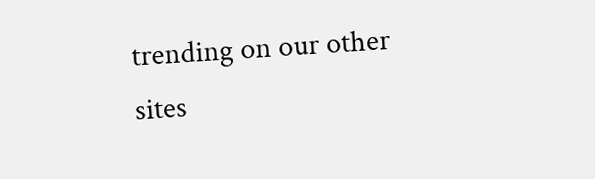trending on our other sites